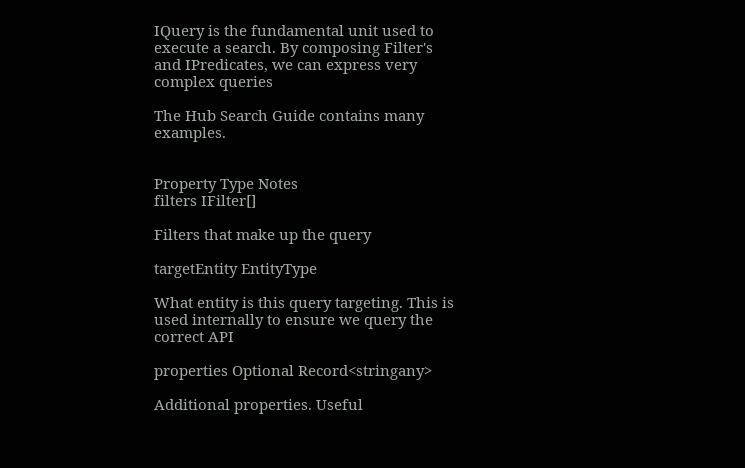IQuery is the fundamental unit used to execute a search. By composing Filter's and IPredicates, we can express very complex queries

The Hub Search Guide contains many examples.


Property Type Notes
filters IFilter[]

Filters that make up the query

targetEntity EntityType

What entity is this query targeting. This is used internally to ensure we query the correct API

properties Optional Record<stringany>

Additional properties. Useful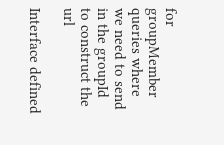for groupMember queries where we need to send in the groupId to construct the url

Interface defined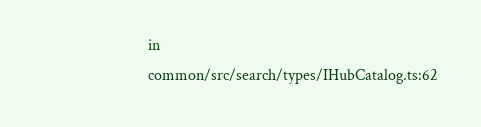in common/src/search/types/IHubCatalog.ts:62